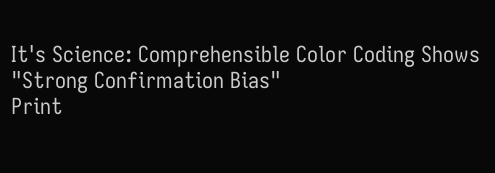It's Science: Comprehensible Color Coding Shows "Strong Confirmation Bias"
Print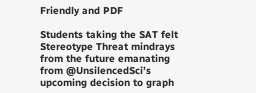Friendly and PDF

Students taking the SAT felt Stereotype Threat mindrays from the future emanating from @UnsilencedSci’s upcoming decision to graph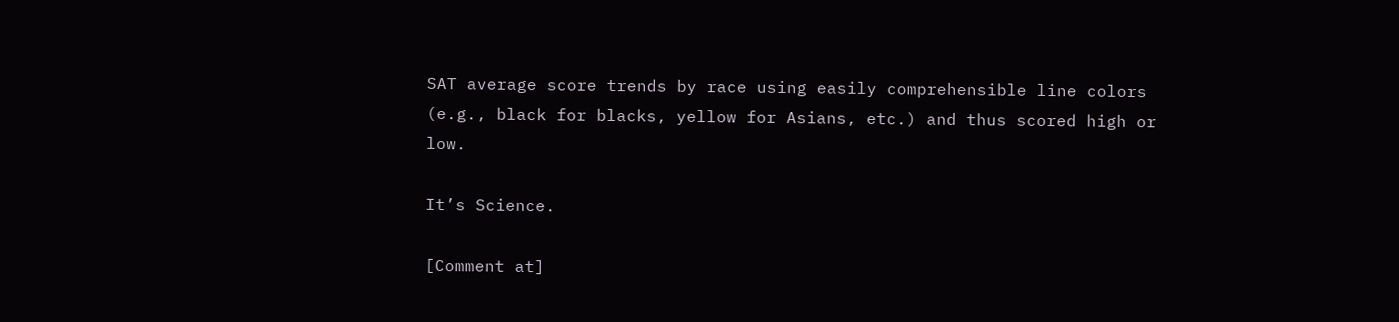SAT average score trends by race using easily comprehensible line colors (e.g., black for blacks, yellow for Asians, etc.) and thus scored high or low.

It’s Science.

[Comment at]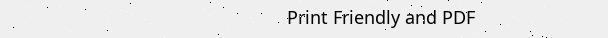Print Friendly and PDF